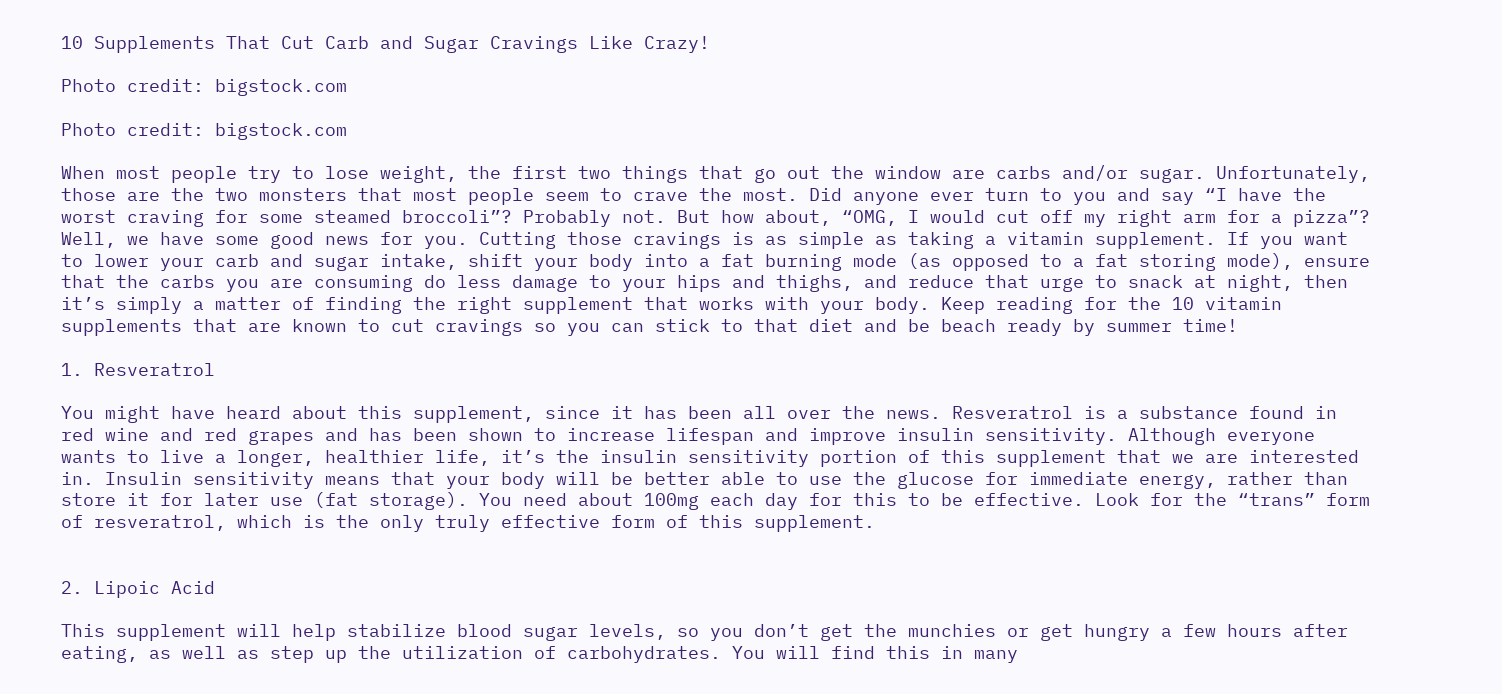10 Supplements That Cut Carb and Sugar Cravings Like Crazy!

Photo credit: bigstock.com

Photo credit: bigstock.com

When most people try to lose weight, the first two things that go out the window are carbs and/or sugar. Unfortunately, those are the two monsters that most people seem to crave the most. Did anyone ever turn to you and say “I have the worst craving for some steamed broccoli”? Probably not. But how about, “OMG, I would cut off my right arm for a pizza”? Well, we have some good news for you. Cutting those cravings is as simple as taking a vitamin supplement. If you want to lower your carb and sugar intake, shift your body into a fat burning mode (as opposed to a fat storing mode), ensure that the carbs you are consuming do less damage to your hips and thighs, and reduce that urge to snack at night, then it’s simply a matter of finding the right supplement that works with your body. Keep reading for the 10 vitamin supplements that are known to cut cravings so you can stick to that diet and be beach ready by summer time!

1. Resveratrol

You might have heard about this supplement, since it has been all over the news. Resveratrol is a substance found in red wine and red grapes and has been shown to increase lifespan and improve insulin sensitivity. Although everyone wants to live a longer, healthier life, it’s the insulin sensitivity portion of this supplement that we are interested in. Insulin sensitivity means that your body will be better able to use the glucose for immediate energy, rather than store it for later use (fat storage). You need about 100mg each day for this to be effective. Look for the “trans” form of resveratrol, which is the only truly effective form of this supplement.


2. Lipoic Acid

This supplement will help stabilize blood sugar levels, so you don’t get the munchies or get hungry a few hours after eating, as well as step up the utilization of carbohydrates. You will find this in many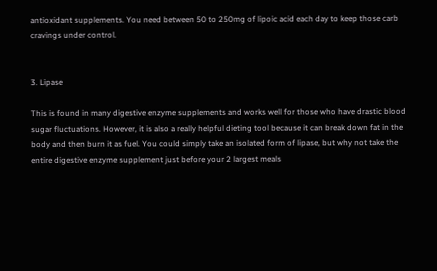antioxidant supplements. You need between 50 to 250mg of lipoic acid each day to keep those carb cravings under control.


3. Lipase

This is found in many digestive enzyme supplements and works well for those who have drastic blood sugar fluctuations. However, it is also a really helpful dieting tool because it can break down fat in the body and then burn it as fuel. You could simply take an isolated form of lipase, but why not take the entire digestive enzyme supplement just before your 2 largest meals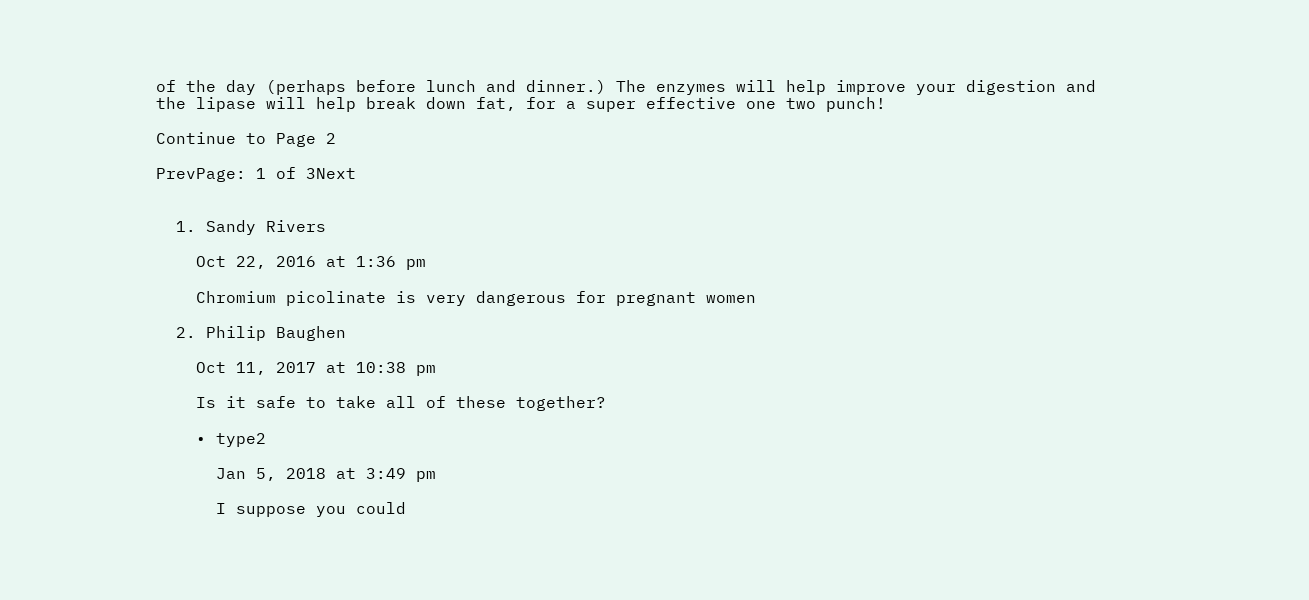of the day (perhaps before lunch and dinner.) The enzymes will help improve your digestion and the lipase will help break down fat, for a super effective one two punch!

Continue to Page 2

PrevPage: 1 of 3Next


  1. Sandy Rivers

    Oct 22, 2016 at 1:36 pm

    Chromium picolinate is very dangerous for pregnant women

  2. Philip Baughen

    Oct 11, 2017 at 10:38 pm

    Is it safe to take all of these together?

    • type2

      Jan 5, 2018 at 3:49 pm

      I suppose you could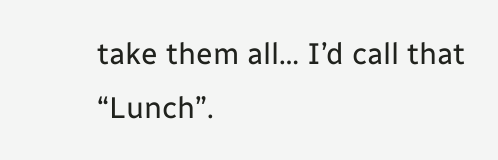take them all… I’d call that “Lunch”.